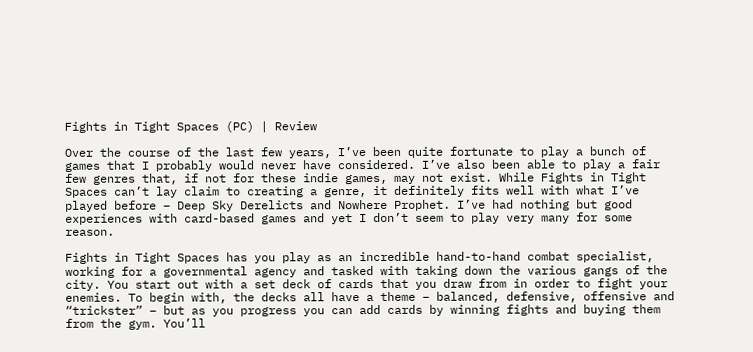Fights in Tight Spaces (PC) | Review

Over the course of the last few years, I’ve been quite fortunate to play a bunch of games that I probably would never have considered. I’ve also been able to play a fair few genres that, if not for these indie games, may not exist. While Fights in Tight Spaces can’t lay claim to creating a genre, it definitely fits well with what I’ve played before – Deep Sky Derelicts and Nowhere Prophet. I’ve had nothing but good experiences with card-based games and yet I don’t seem to play very many for some reason.

Fights in Tight Spaces has you play as an incredible hand-to-hand combat specialist, working for a governmental agency and tasked with taking down the various gangs of the city. You start out with a set deck of cards that you draw from in order to fight your enemies. To begin with, the decks all have a theme – balanced, defensive, offensive and “trickster” – but as you progress you can add cards by winning fights and buying them from the gym. You’ll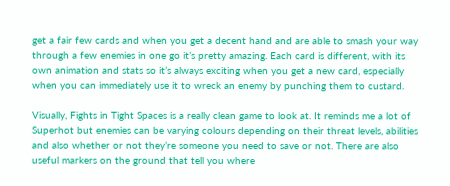get a fair few cards and when you get a decent hand and are able to smash your way through a few enemies in one go it’s pretty amazing. Each card is different, with its own animation and stats so it’s always exciting when you get a new card, especially when you can immediately use it to wreck an enemy by punching them to custard.

Visually, Fights in Tight Spaces is a really clean game to look at. It reminds me a lot of Superhot but enemies can be varying colours depending on their threat levels, abilities and also whether or not they’re someone you need to save or not. There are also useful markers on the ground that tell you where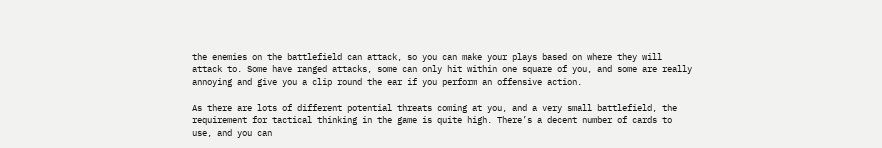the enemies on the battlefield can attack, so you can make your plays based on where they will attack to. Some have ranged attacks, some can only hit within one square of you, and some are really annoying and give you a clip round the ear if you perform an offensive action.

As there are lots of different potential threats coming at you, and a very small battlefield, the requirement for tactical thinking in the game is quite high. There’s a decent number of cards to use, and you can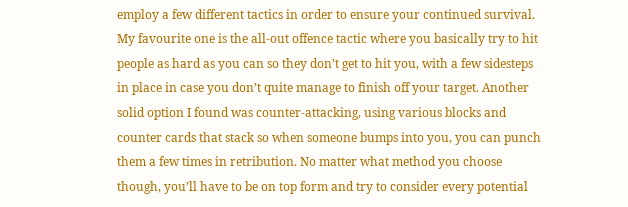employ a few different tactics in order to ensure your continued survival. My favourite one is the all-out offence tactic where you basically try to hit people as hard as you can so they don’t get to hit you, with a few sidesteps in place in case you don’t quite manage to finish off your target. Another solid option I found was counter-attacking, using various blocks and counter cards that stack so when someone bumps into you, you can punch them a few times in retribution. No matter what method you choose though, you’ll have to be on top form and try to consider every potential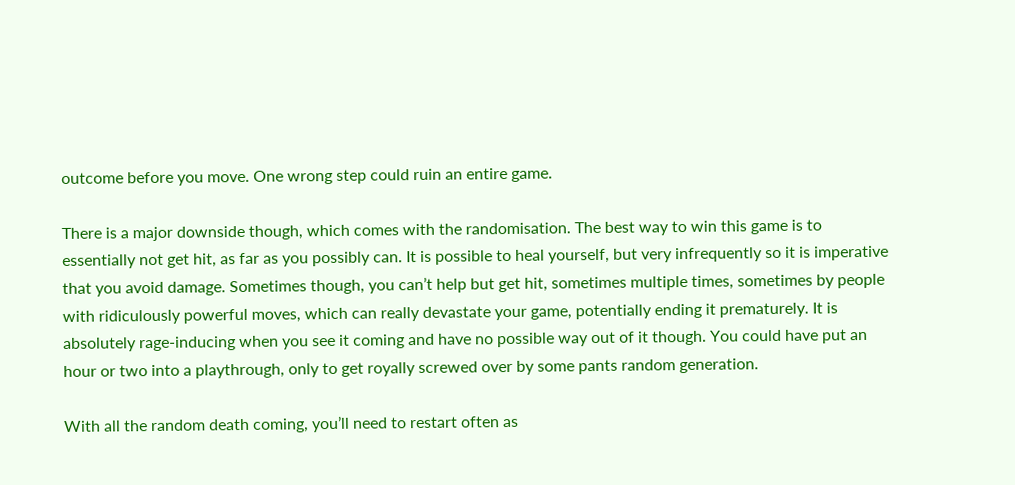outcome before you move. One wrong step could ruin an entire game.

There is a major downside though, which comes with the randomisation. The best way to win this game is to essentially not get hit, as far as you possibly can. It is possible to heal yourself, but very infrequently so it is imperative that you avoid damage. Sometimes though, you can’t help but get hit, sometimes multiple times, sometimes by people with ridiculously powerful moves, which can really devastate your game, potentially ending it prematurely. It is absolutely rage-inducing when you see it coming and have no possible way out of it though. You could have put an hour or two into a playthrough, only to get royally screwed over by some pants random generation.

With all the random death coming, you’ll need to restart often as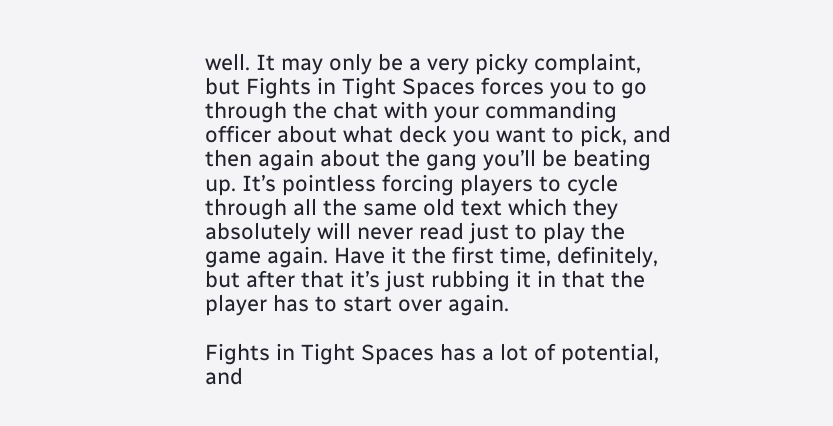well. It may only be a very picky complaint, but Fights in Tight Spaces forces you to go through the chat with your commanding officer about what deck you want to pick, and then again about the gang you’ll be beating up. It’s pointless forcing players to cycle through all the same old text which they absolutely will never read just to play the game again. Have it the first time, definitely, but after that it’s just rubbing it in that the player has to start over again.

Fights in Tight Spaces has a lot of potential, and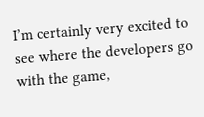I’m certainly very excited to see where the developers go with the game,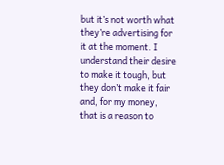but it’s not worth what they’re advertising for it at the moment. I understand their desire to make it tough, but they don’t make it fair and, for my money, that is a reason to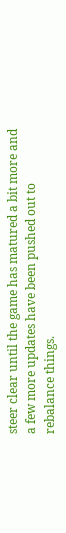steer clear until the game has matured a bit more and a few more updates have been pushed out to rebalance things.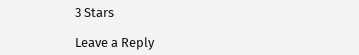3 Stars

Leave a Reply